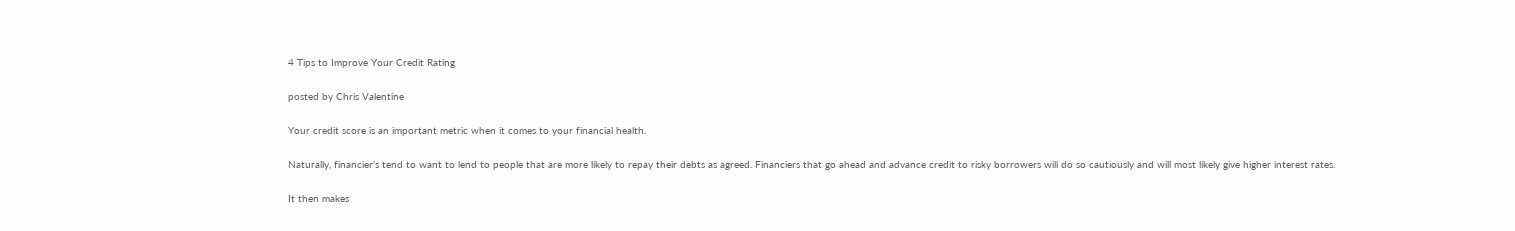4 Tips to Improve Your Credit Rating

posted by Chris Valentine

Your credit score is an important metric when it comes to your financial health.

Naturally, financier’s tend to want to lend to people that are more likely to repay their debts as agreed. Financiers that go ahead and advance credit to risky borrowers will do so cautiously and will most likely give higher interest rates.

It then makes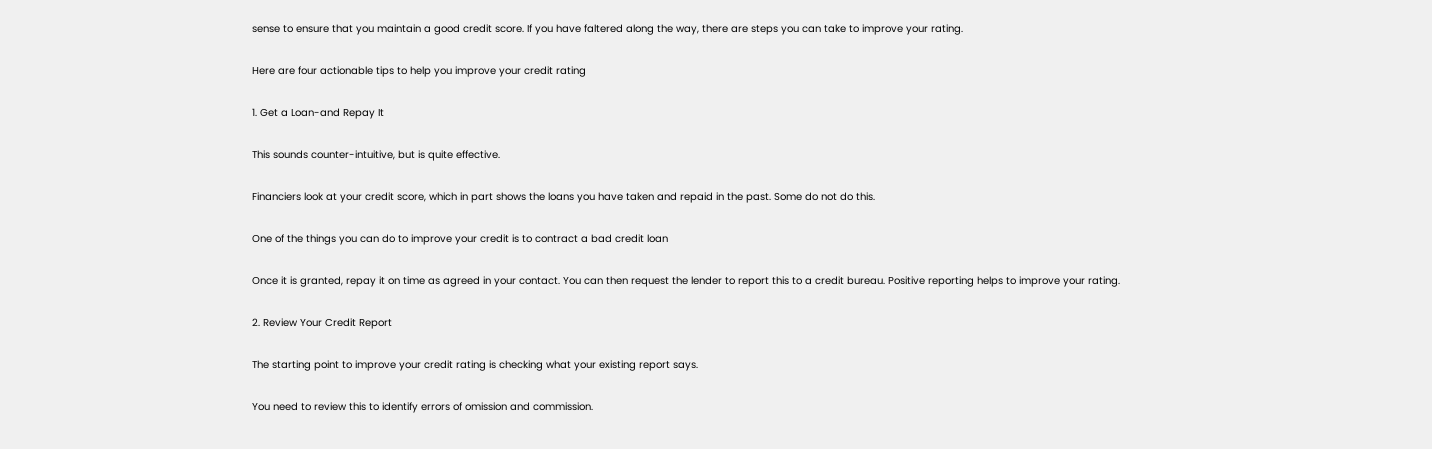sense to ensure that you maintain a good credit score. If you have faltered along the way, there are steps you can take to improve your rating.

Here are four actionable tips to help you improve your credit rating

1. Get a Loan-and Repay It

This sounds counter-intuitive, but is quite effective.

Financiers look at your credit score, which in part shows the loans you have taken and repaid in the past. Some do not do this.

One of the things you can do to improve your credit is to contract a bad credit loan

Once it is granted, repay it on time as agreed in your contact. You can then request the lender to report this to a credit bureau. Positive reporting helps to improve your rating.

2. Review Your Credit Report

The starting point to improve your credit rating is checking what your existing report says.

You need to review this to identify errors of omission and commission.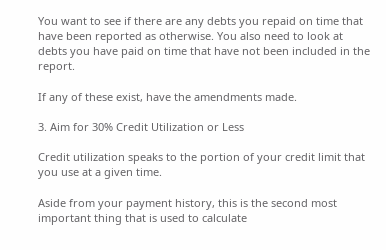You want to see if there are any debts you repaid on time that have been reported as otherwise. You also need to look at debts you have paid on time that have not been included in the report.

If any of these exist, have the amendments made.

3. Aim for 30% Credit Utilization or Less

Credit utilization speaks to the portion of your credit limit that you use at a given time.

Aside from your payment history, this is the second most important thing that is used to calculate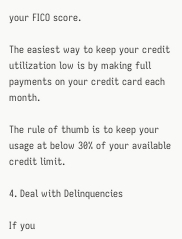your FICO score.

The easiest way to keep your credit utilization low is by making full payments on your credit card each month.

The rule of thumb is to keep your usage at below 30% of your available credit limit.

4. Deal with Delinquencies

If you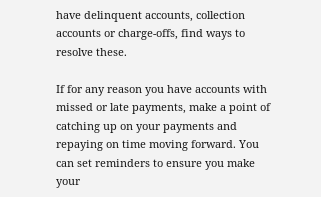have delinquent accounts, collection accounts or charge-offs, find ways to resolve these.

If for any reason you have accounts with missed or late payments, make a point of catching up on your payments and repaying on time moving forward. You can set reminders to ensure you make your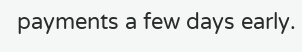payments a few days early.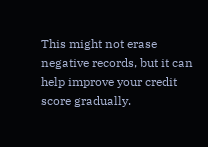This might not erase negative records, but it can help improve your credit score gradually.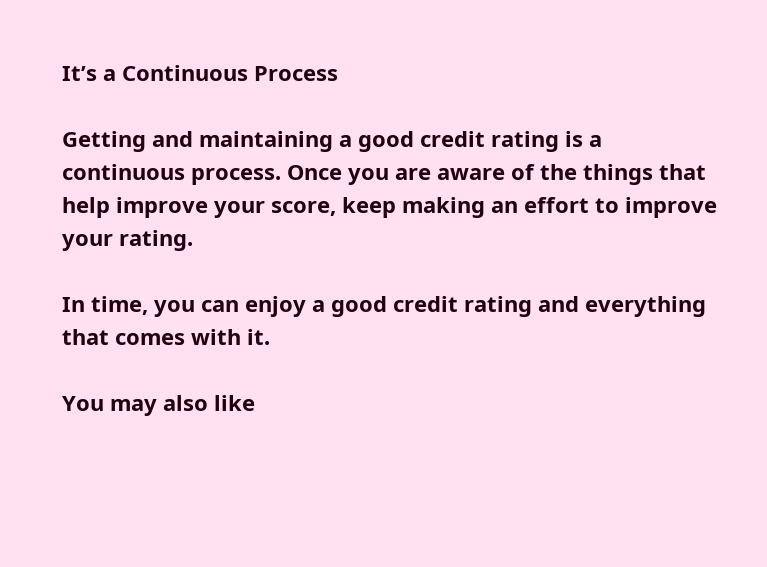It’s a Continuous Process

Getting and maintaining a good credit rating is a continuous process. Once you are aware of the things that help improve your score, keep making an effort to improve your rating.

In time, you can enjoy a good credit rating and everything that comes with it.

You may also like